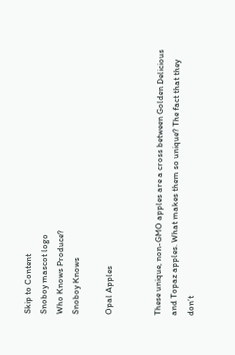Skip to Content
Snoboy mascot logo
Who Knows Produce?
Snoboy Knows

Opal Apples


These unique, non-GMO apples are a cross between Golden Delicious and Topaz apples. What makes them so unique? The fact that they don’t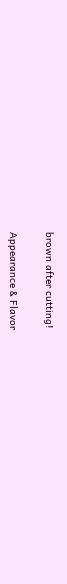brown after cutting!

Appearance & Flavor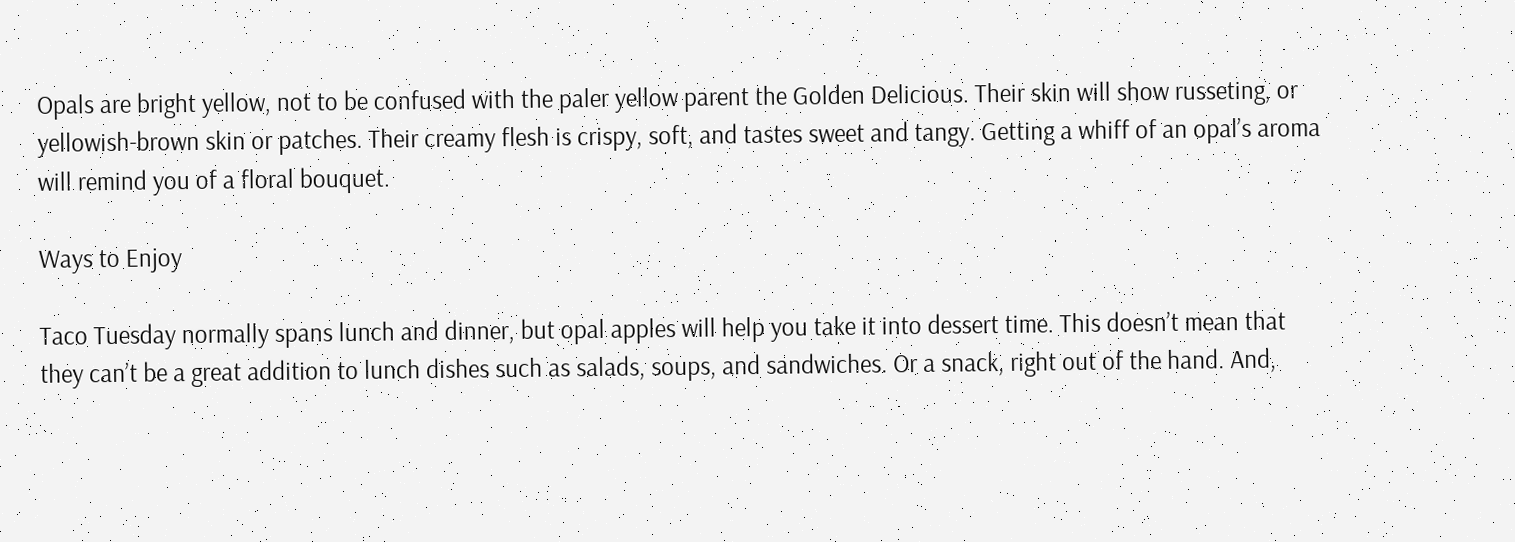Opals are bright yellow, not to be confused with the paler yellow parent the Golden Delicious. Their skin will show russeting, or yellowish-brown skin or patches. Their creamy flesh is crispy, soft, and tastes sweet and tangy. Getting a whiff of an opal’s aroma will remind you of a floral bouquet.

Ways to Enjoy

Taco Tuesday normally spans lunch and dinner, but opal apples will help you take it into dessert time. This doesn’t mean that they can’t be a great addition to lunch dishes such as salads, soups, and sandwiches. Or a snack, right out of the hand. And,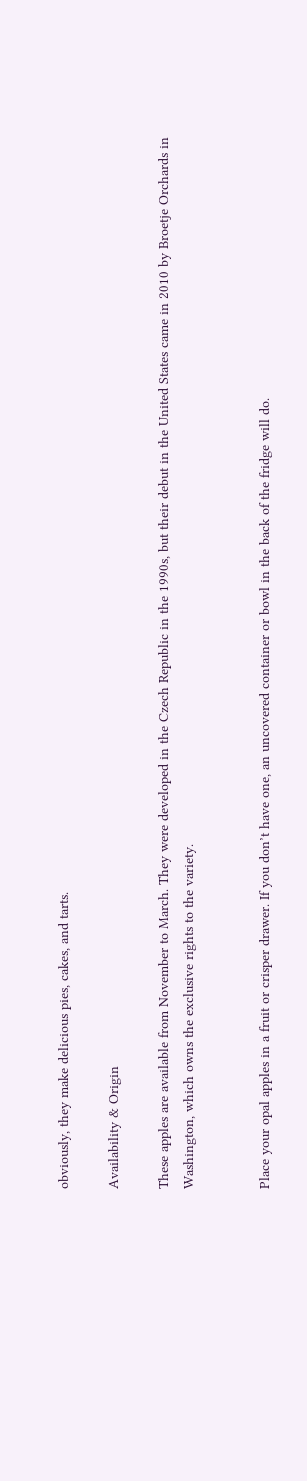obviously, they make delicious pies, cakes, and tarts.

Availability & Origin

These apples are available from November to March. They were developed in the Czech Republic in the 1990s, but their debut in the United States came in 2010 by Broetje Orchards in Washington, which owns the exclusive rights to the variety.


Place your opal apples in a fruit or crisper drawer. If you don’t have one, an uncovered container or bowl in the back of the fridge will do.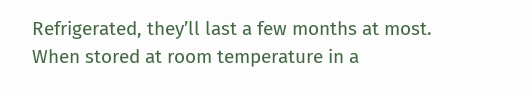Refrigerated, they’ll last a few months at most. When stored at room temperature in a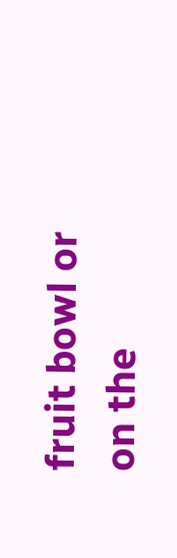fruit bowl or on the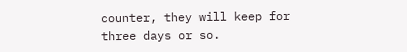counter, they will keep for three days or so.